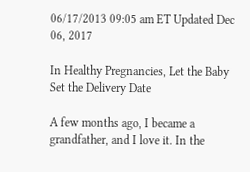06/17/2013 09:05 am ET Updated Dec 06, 2017

In Healthy Pregnancies, Let the Baby Set the Delivery Date

A few months ago, I became a grandfather, and I love it. In the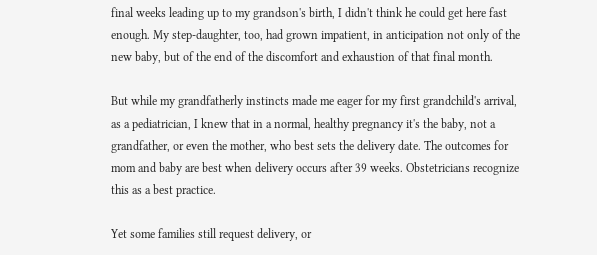final weeks leading up to my grandson's birth, I didn't think he could get here fast enough. My step-daughter, too, had grown impatient, in anticipation not only of the new baby, but of the end of the discomfort and exhaustion of that final month.

But while my grandfatherly instincts made me eager for my first grandchild's arrival, as a pediatrician, I knew that in a normal, healthy pregnancy it's the baby, not a grandfather, or even the mother, who best sets the delivery date. The outcomes for mom and baby are best when delivery occurs after 39 weeks. Obstetricians recognize this as a best practice.

Yet some families still request delivery, or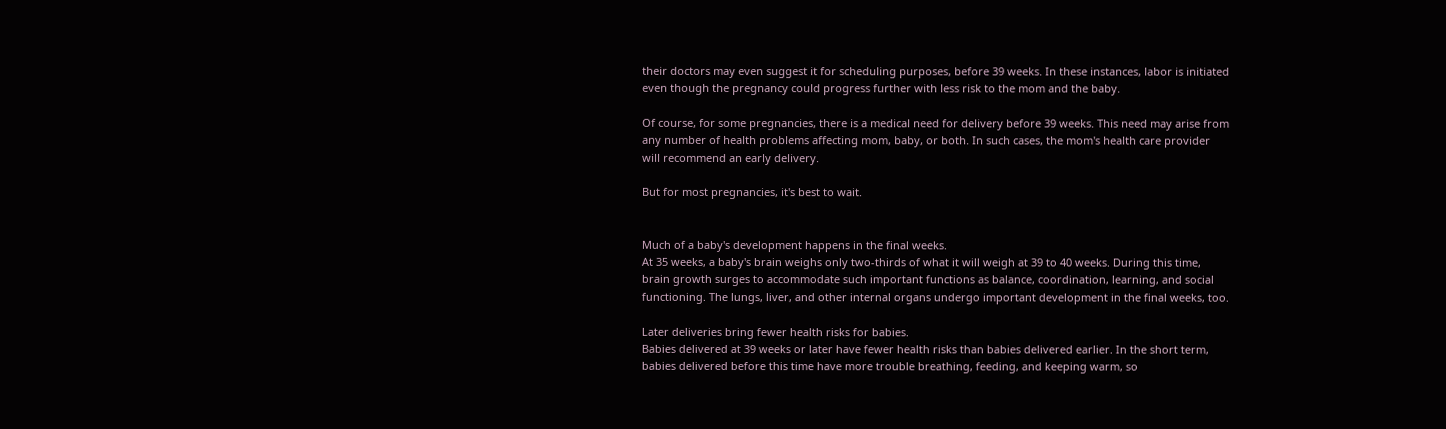their doctors may even suggest it for scheduling purposes, before 39 weeks. In these instances, labor is initiated even though the pregnancy could progress further with less risk to the mom and the baby.

Of course, for some pregnancies, there is a medical need for delivery before 39 weeks. This need may arise from any number of health problems affecting mom, baby, or both. In such cases, the mom's health care provider will recommend an early delivery.

But for most pregnancies, it's best to wait.


Much of a baby's development happens in the final weeks.
At 35 weeks, a baby's brain weighs only two-thirds of what it will weigh at 39 to 40 weeks. During this time, brain growth surges to accommodate such important functions as balance, coordination, learning, and social functioning. The lungs, liver, and other internal organs undergo important development in the final weeks, too.

Later deliveries bring fewer health risks for babies.
Babies delivered at 39 weeks or later have fewer health risks than babies delivered earlier. In the short term, babies delivered before this time have more trouble breathing, feeding, and keeping warm, so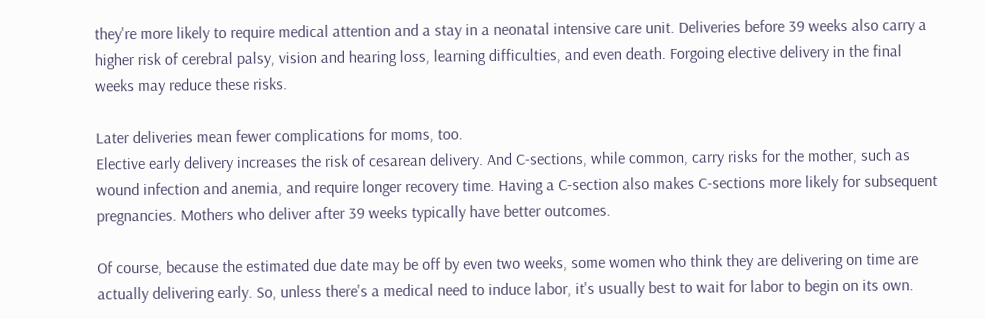they're more likely to require medical attention and a stay in a neonatal intensive care unit. Deliveries before 39 weeks also carry a higher risk of cerebral palsy, vision and hearing loss, learning difficulties, and even death. Forgoing elective delivery in the final weeks may reduce these risks.

Later deliveries mean fewer complications for moms, too.
Elective early delivery increases the risk of cesarean delivery. And C-sections, while common, carry risks for the mother, such as wound infection and anemia, and require longer recovery time. Having a C-section also makes C-sections more likely for subsequent pregnancies. Mothers who deliver after 39 weeks typically have better outcomes.

Of course, because the estimated due date may be off by even two weeks, some women who think they are delivering on time are actually delivering early. So, unless there's a medical need to induce labor, it's usually best to wait for labor to begin on its own.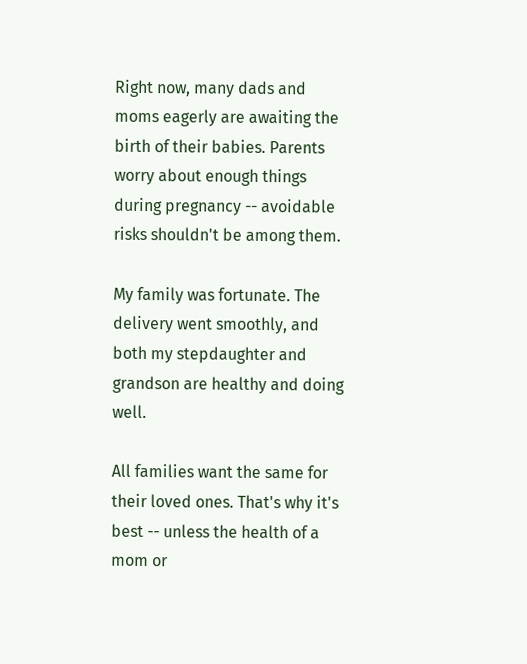Right now, many dads and moms eagerly are awaiting the birth of their babies. Parents worry about enough things during pregnancy -- avoidable risks shouldn't be among them.

My family was fortunate. The delivery went smoothly, and both my stepdaughter and grandson are healthy and doing well.

All families want the same for their loved ones. That's why it's best -- unless the health of a mom or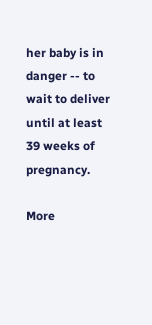her baby is in danger -- to wait to deliver until at least 39 weeks of pregnancy.

More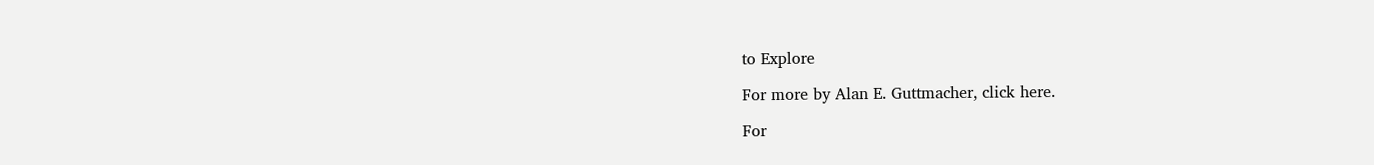to Explore

For more by Alan E. Guttmacher, click here.

For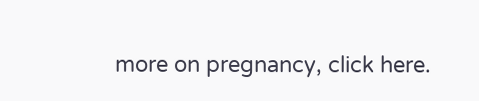more on pregnancy, click here.